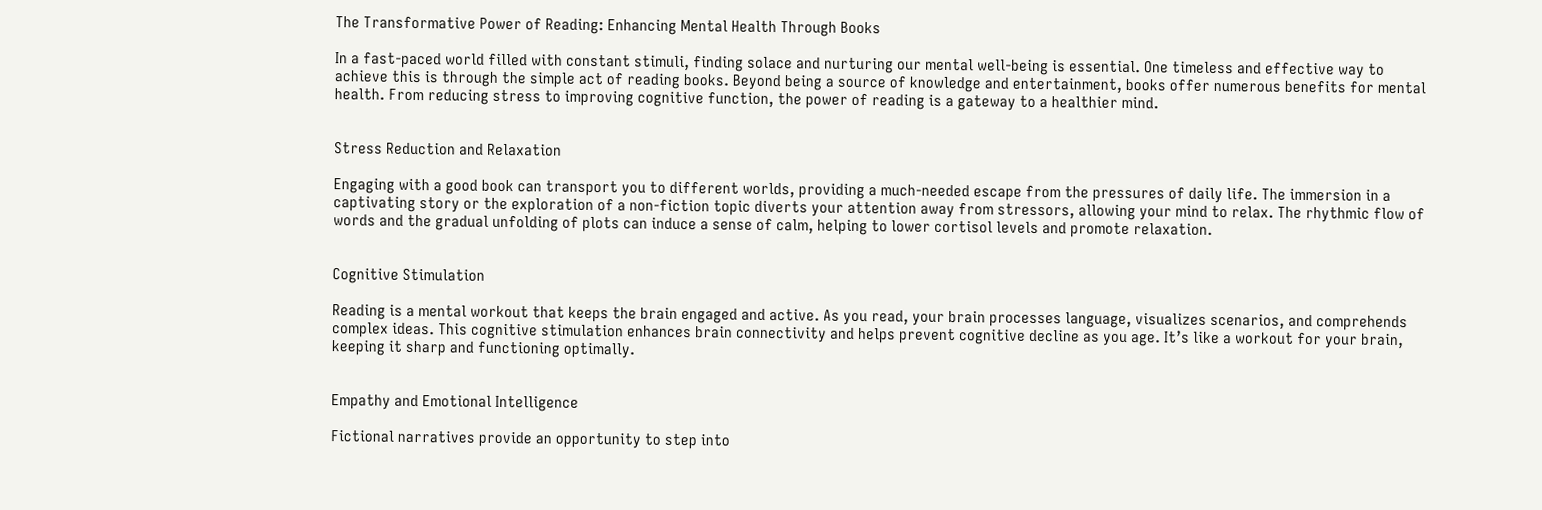The Transformative Power of Reading: Enhancing Mental Health Through Books

In a fast-paced world filled with constant stimuli, finding solace and nurturing our mental well-being is essential. One timeless and effective way to achieve this is through the simple act of reading books. Beyond being a source of knowledge and entertainment, books offer numerous benefits for mental health. From reducing stress to improving cognitive function, the power of reading is a gateway to a healthier mind.


Stress Reduction and Relaxation

Engaging with a good book can transport you to different worlds, providing a much-needed escape from the pressures of daily life. The immersion in a captivating story or the exploration of a non-fiction topic diverts your attention away from stressors, allowing your mind to relax. The rhythmic flow of words and the gradual unfolding of plots can induce a sense of calm, helping to lower cortisol levels and promote relaxation.


Cognitive Stimulation

Reading is a mental workout that keeps the brain engaged and active. As you read, your brain processes language, visualizes scenarios, and comprehends complex ideas. This cognitive stimulation enhances brain connectivity and helps prevent cognitive decline as you age. It’s like a workout for your brain, keeping it sharp and functioning optimally.


Empathy and Emotional Intelligence

Fictional narratives provide an opportunity to step into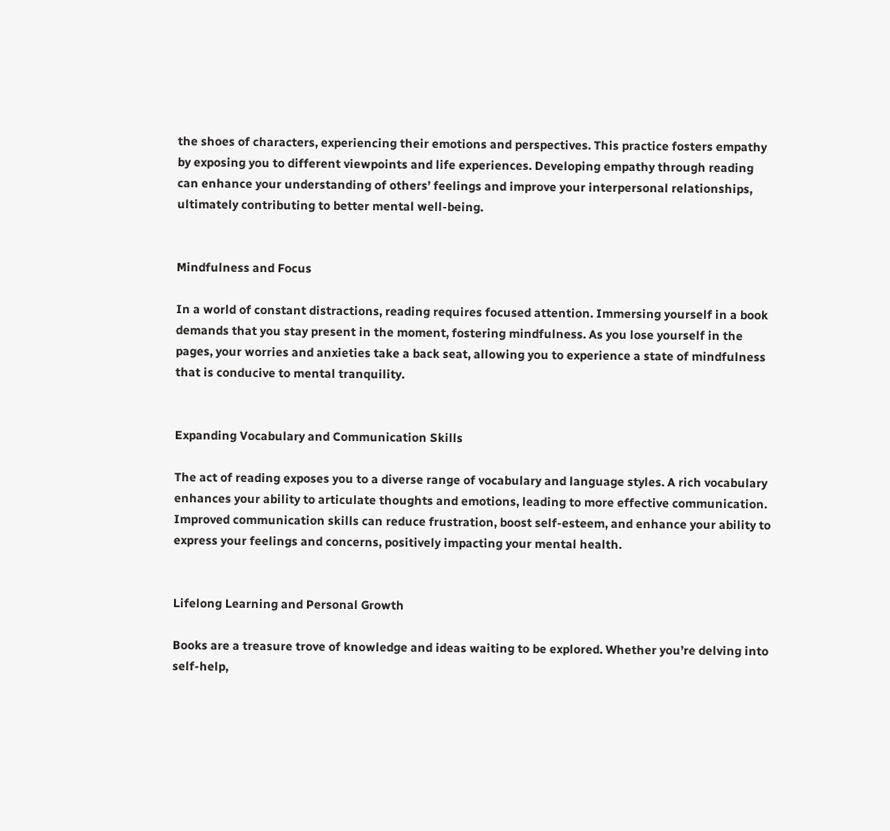the shoes of characters, experiencing their emotions and perspectives. This practice fosters empathy by exposing you to different viewpoints and life experiences. Developing empathy through reading can enhance your understanding of others’ feelings and improve your interpersonal relationships, ultimately contributing to better mental well-being.


Mindfulness and Focus

In a world of constant distractions, reading requires focused attention. Immersing yourself in a book demands that you stay present in the moment, fostering mindfulness. As you lose yourself in the pages, your worries and anxieties take a back seat, allowing you to experience a state of mindfulness that is conducive to mental tranquility.


Expanding Vocabulary and Communication Skills

The act of reading exposes you to a diverse range of vocabulary and language styles. A rich vocabulary enhances your ability to articulate thoughts and emotions, leading to more effective communication. Improved communication skills can reduce frustration, boost self-esteem, and enhance your ability to express your feelings and concerns, positively impacting your mental health.


Lifelong Learning and Personal Growth

Books are a treasure trove of knowledge and ideas waiting to be explored. Whether you’re delving into self-help,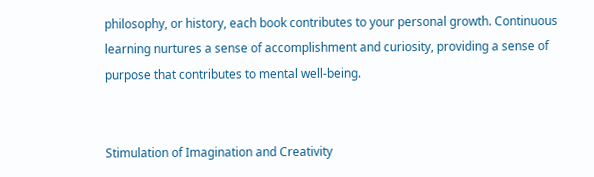philosophy, or history, each book contributes to your personal growth. Continuous learning nurtures a sense of accomplishment and curiosity, providing a sense of purpose that contributes to mental well-being.


Stimulation of Imagination and Creativity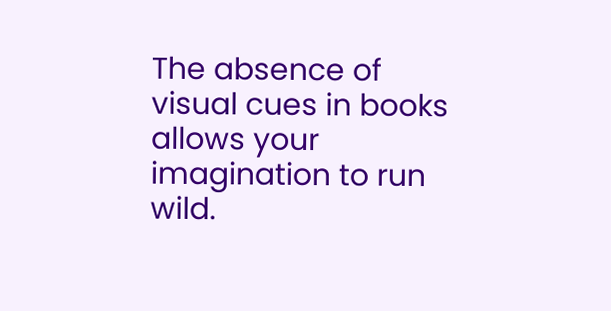The absence of visual cues in books allows your imagination to run wild.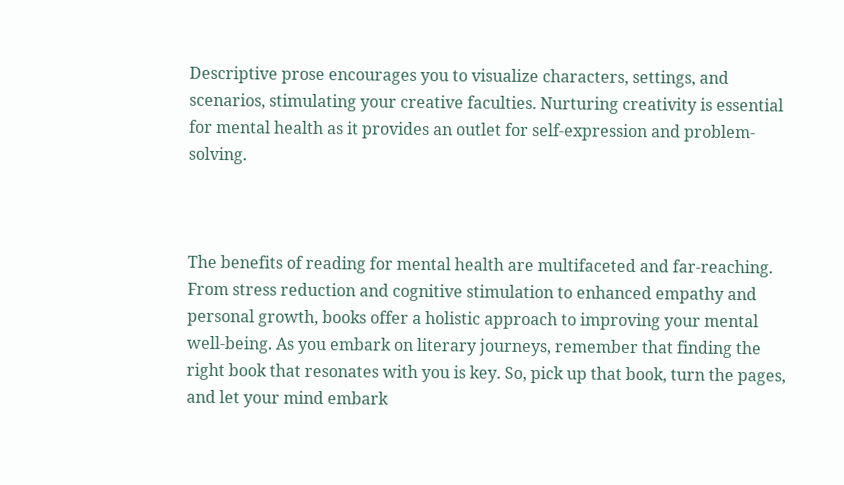Descriptive prose encourages you to visualize characters, settings, and scenarios, stimulating your creative faculties. Nurturing creativity is essential for mental health as it provides an outlet for self-expression and problem-solving.



The benefits of reading for mental health are multifaceted and far-reaching. From stress reduction and cognitive stimulation to enhanced empathy and personal growth, books offer a holistic approach to improving your mental well-being. As you embark on literary journeys, remember that finding the right book that resonates with you is key. So, pick up that book, turn the pages, and let your mind embark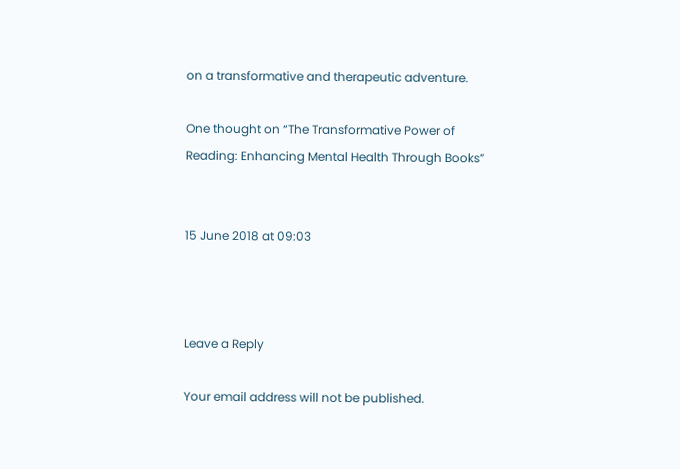on a transformative and therapeutic adventure.

One thought on “The Transformative Power of Reading: Enhancing Mental Health Through Books”


15 June 2018 at 09:03



Leave a Reply

Your email address will not be published.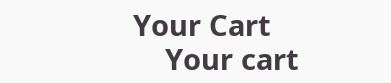Your Cart
    Your cart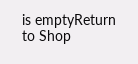is emptyReturn to Shop